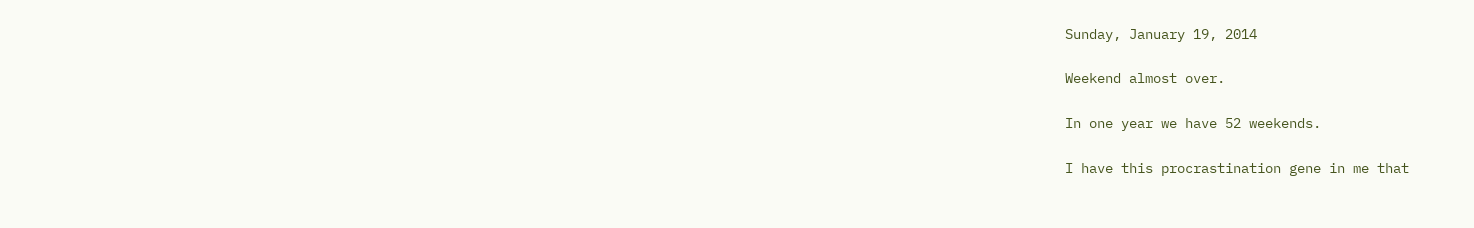Sunday, January 19, 2014

Weekend almost over.

In one year we have 52 weekends.

I have this procrastination gene in me that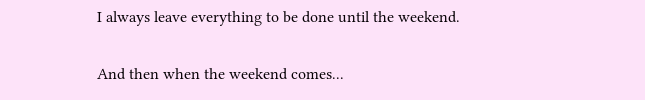I always leave everything to be done until the weekend.

And then when the weekend comes...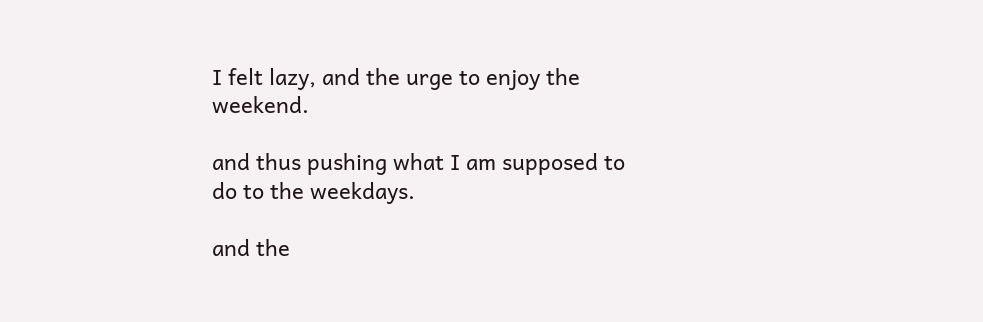I felt lazy, and the urge to enjoy the weekend.

and thus pushing what I am supposed to do to the weekdays.

and the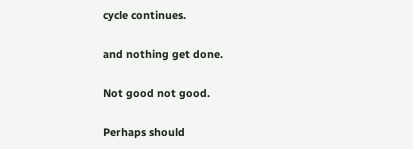cycle continues.

and nothing get done.

Not good not good.

Perhaps should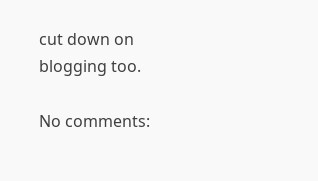cut down on blogging too.

No comments: